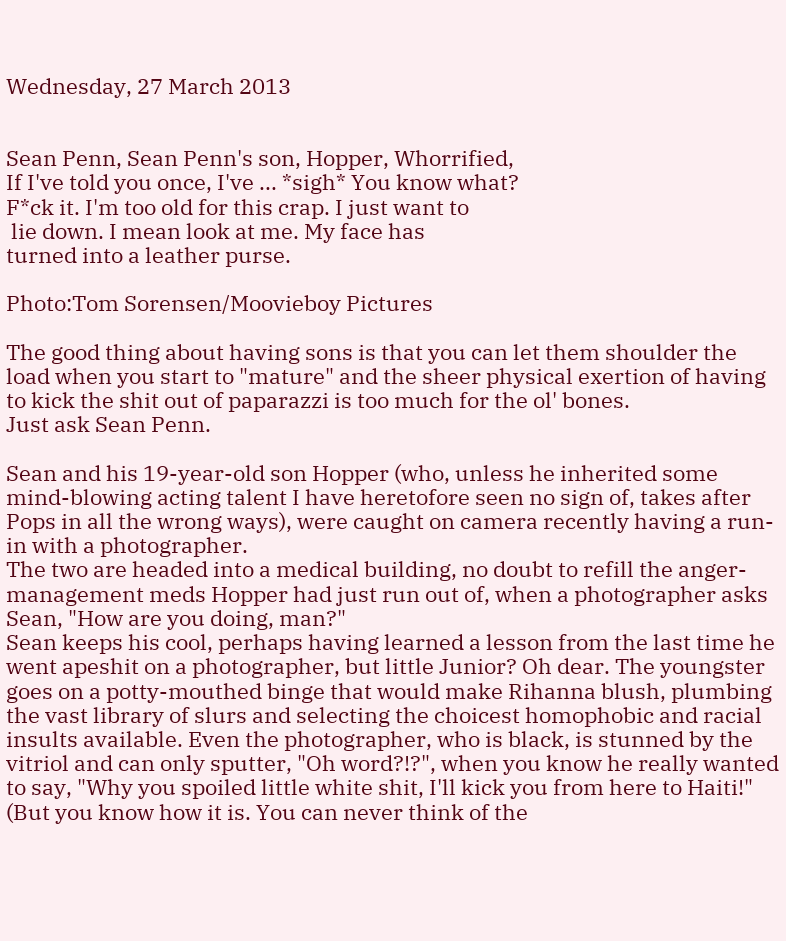Wednesday, 27 March 2013


Sean Penn, Sean Penn's son, Hopper, Whorrified,
If I've told you once, I've ... *sigh* You know what?
F*ck it. I'm too old for this crap. I just want to
 lie down. I mean look at me. My face has
turned into a leather purse.

Photo:Tom Sorensen/Moovieboy Pictures

The good thing about having sons is that you can let them shoulder the load when you start to "mature" and the sheer physical exertion of having to kick the shit out of paparazzi is too much for the ol' bones.
Just ask Sean Penn.

Sean and his 19-year-old son Hopper (who, unless he inherited some mind-blowing acting talent I have heretofore seen no sign of, takes after Pops in all the wrong ways), were caught on camera recently having a run-in with a photographer.
The two are headed into a medical building, no doubt to refill the anger-management meds Hopper had just run out of, when a photographer asks Sean, "How are you doing, man?"
Sean keeps his cool, perhaps having learned a lesson from the last time he went apeshit on a photographer, but little Junior? Oh dear. The youngster goes on a potty-mouthed binge that would make Rihanna blush, plumbing the vast library of slurs and selecting the choicest homophobic and racial insults available. Even the photographer, who is black, is stunned by the vitriol and can only sputter, "Oh word?!?", when you know he really wanted to say, "Why you spoiled little white shit, I'll kick you from here to Haiti!" (But you know how it is. You can never think of the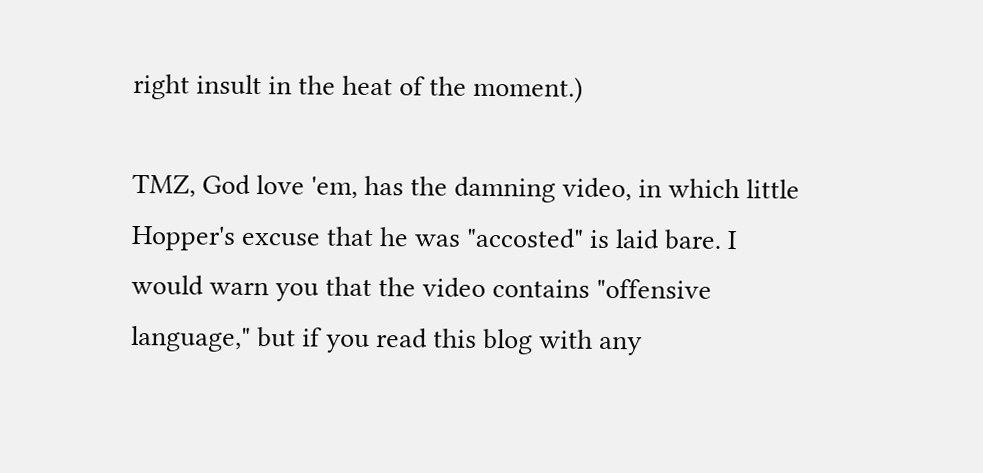right insult in the heat of the moment.)

TMZ, God love 'em, has the damning video, in which little Hopper's excuse that he was "accosted" is laid bare. I would warn you that the video contains "offensive language," but if you read this blog with any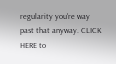regularity you're way past that anyway. CLICK HERE to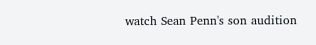watch Sean Penn's son audition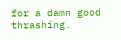for a damn good thrashing.